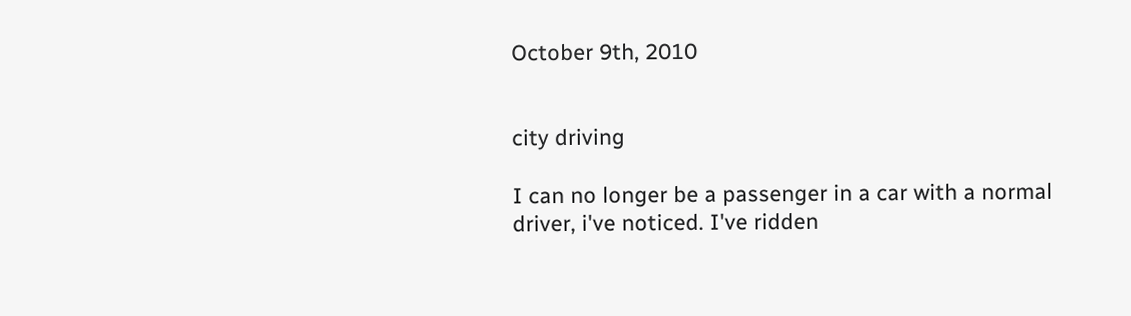October 9th, 2010


city driving

I can no longer be a passenger in a car with a normal driver, i've noticed. I've ridden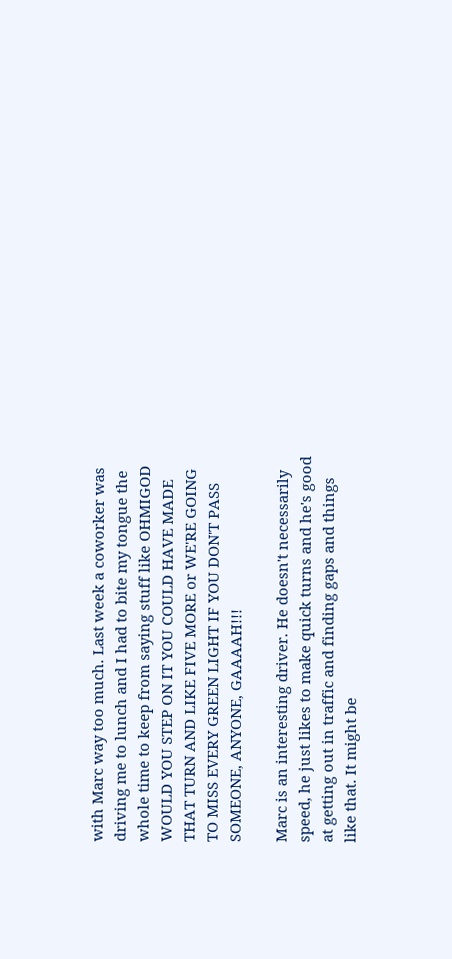with Marc way too much. Last week a coworker was driving me to lunch and I had to bite my tongue the whole time to keep from saying stuff like OHMIGOD WOULD YOU STEP ON IT YOU COULD HAVE MADE THAT TURN AND LIKE FIVE MORE or WE'RE GOING TO MISS EVERY GREEN LIGHT IF YOU DON'T PASS SOMEONE, ANYONE, GAAAAH!!!

Marc is an interesting driver. He doesn't necessarily speed, he just likes to make quick turns and he's good at getting out in traffic and finding gaps and things like that. It might be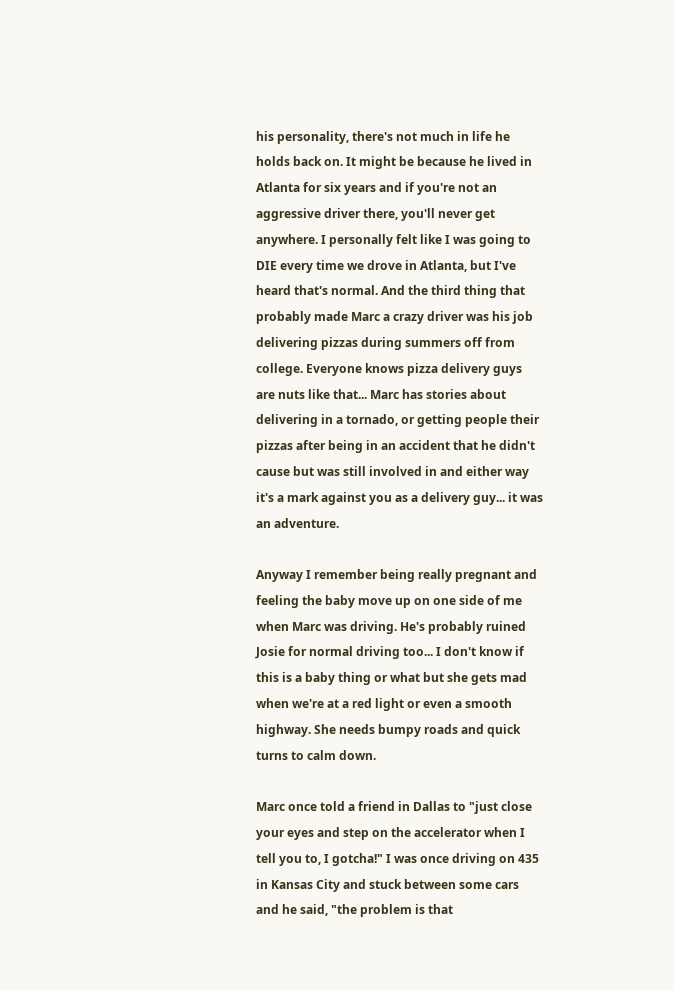his personality, there's not much in life he holds back on. It might be because he lived in Atlanta for six years and if you're not an aggressive driver there, you'll never get anywhere. I personally felt like I was going to DIE every time we drove in Atlanta, but I've heard that's normal. And the third thing that probably made Marc a crazy driver was his job delivering pizzas during summers off from college. Everyone knows pizza delivery guys are nuts like that... Marc has stories about delivering in a tornado, or getting people their pizzas after being in an accident that he didn't cause but was still involved in and either way it's a mark against you as a delivery guy... it was an adventure.

Anyway I remember being really pregnant and feeling the baby move up on one side of me when Marc was driving. He's probably ruined Josie for normal driving too... I don't know if this is a baby thing or what but she gets mad when we're at a red light or even a smooth highway. She needs bumpy roads and quick turns to calm down.

Marc once told a friend in Dallas to "just close your eyes and step on the accelerator when I tell you to, I gotcha!" I was once driving on 435 in Kansas City and stuck between some cars and he said, "the problem is that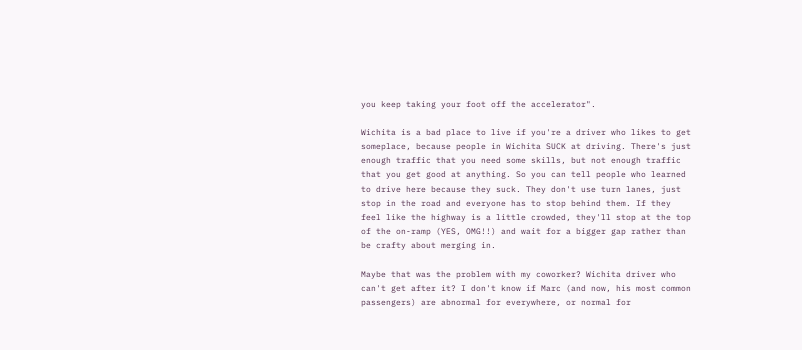you keep taking your foot off the accelerator".

Wichita is a bad place to live if you're a driver who likes to get someplace, because people in Wichita SUCK at driving. There's just enough traffic that you need some skills, but not enough traffic that you get good at anything. So you can tell people who learned to drive here because they suck. They don't use turn lanes, just stop in the road and everyone has to stop behind them. If they feel like the highway is a little crowded, they'll stop at the top of the on-ramp (YES, OMG!!) and wait for a bigger gap rather than be crafty about merging in.

Maybe that was the problem with my coworker? Wichita driver who can't get after it? I don't know if Marc (and now, his most common passengers) are abnormal for everywhere, or normal for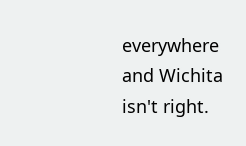everywhere and Wichita isn't right.